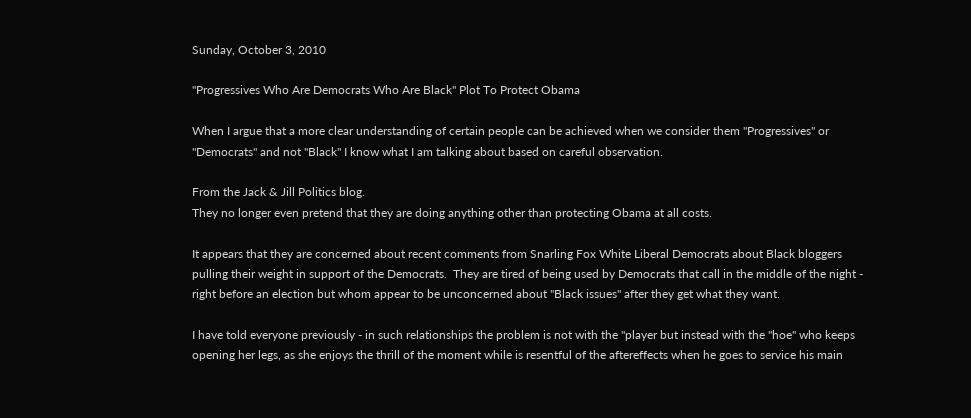Sunday, October 3, 2010

"Progressives Who Are Democrats Who Are Black" Plot To Protect Obama

When I argue that a more clear understanding of certain people can be achieved when we consider them "Progressives" or "Democrats" and not "Black" I know what I am talking about based on careful observation.

From the Jack & Jill Politics blog.
They no longer even pretend that they are doing anything other than protecting Obama at all costs.

It appears that they are concerned about recent comments from Snarling Fox White Liberal Democrats about Black bloggers pulling their weight in support of the Democrats.  They are tired of being used by Democrats that call in the middle of the night - right before an election but whom appear to be unconcerned about "Black issues" after they get what they want.

I have told everyone previously - in such relationships the problem is not with the "player but instead with the "hoe" who keeps opening her legs, as she enjoys the thrill of the moment while is resentful of the aftereffects when he goes to service his main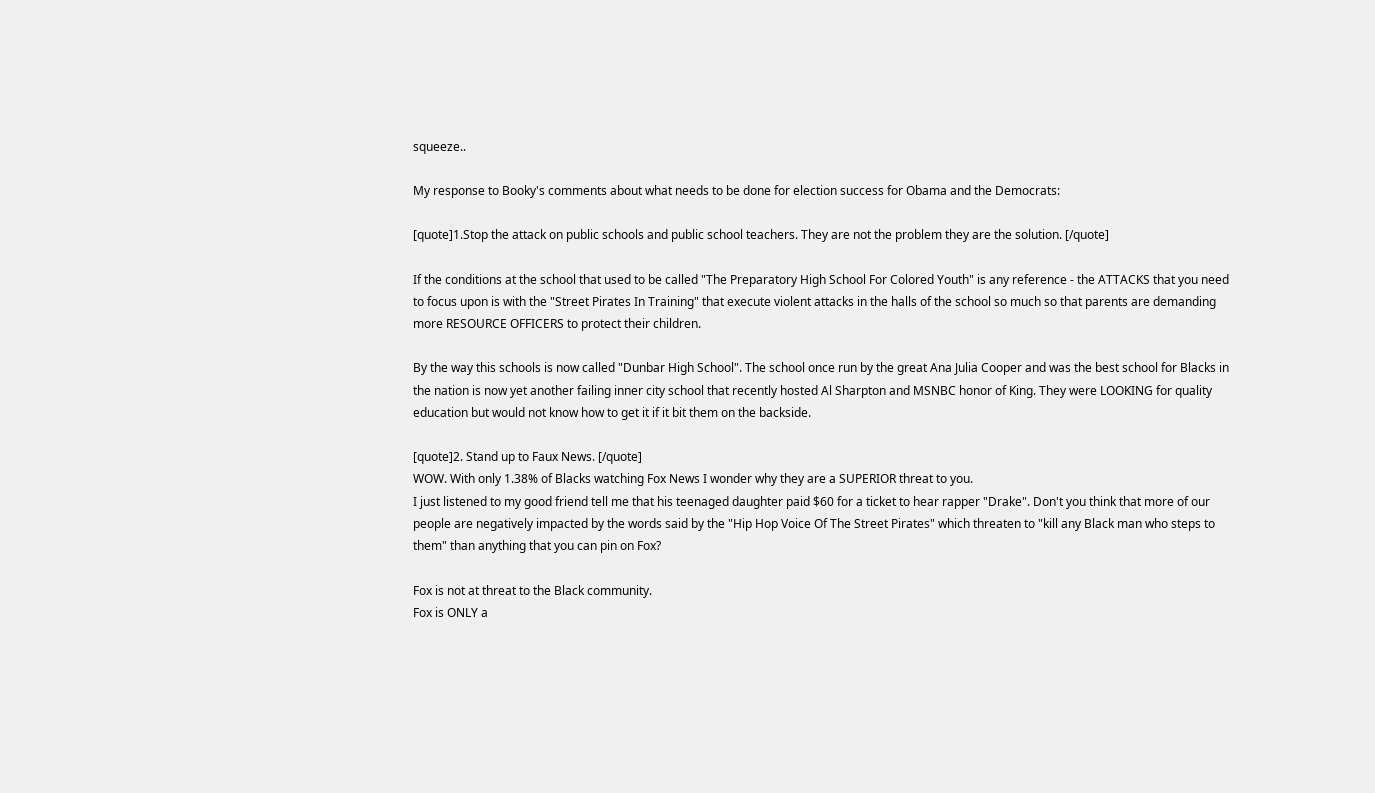squeeze..

My response to Booky's comments about what needs to be done for election success for Obama and the Democrats:

[quote]1.Stop the attack on public schools and public school teachers. They are not the problem they are the solution. [/quote]

If the conditions at the school that used to be called "The Preparatory High School For Colored Youth" is any reference - the ATTACKS that you need to focus upon is with the "Street Pirates In Training" that execute violent attacks in the halls of the school so much so that parents are demanding more RESOURCE OFFICERS to protect their children.

By the way this schools is now called "Dunbar High School". The school once run by the great Ana Julia Cooper and was the best school for Blacks in the nation is now yet another failing inner city school that recently hosted Al Sharpton and MSNBC honor of King. They were LOOKING for quality education but would not know how to get it if it bit them on the backside.

[quote]2. Stand up to Faux News. [/quote]
WOW. With only 1.38% of Blacks watching Fox News I wonder why they are a SUPERIOR threat to you.
I just listened to my good friend tell me that his teenaged daughter paid $60 for a ticket to hear rapper "Drake". Don't you think that more of our people are negatively impacted by the words said by the "Hip Hop Voice Of The Street Pirates" which threaten to "kill any Black man who steps to them" than anything that you can pin on Fox?

Fox is not at threat to the Black community.
Fox is ONLY a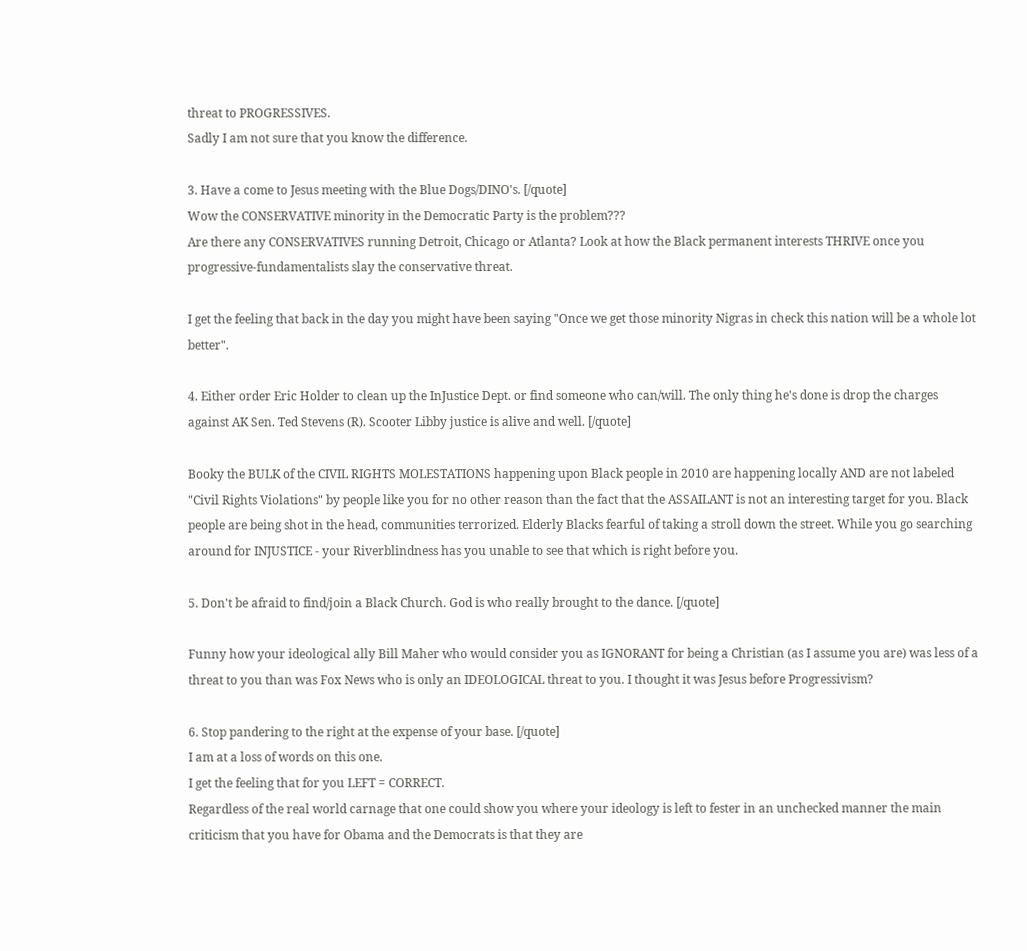threat to PROGRESSIVES.
Sadly I am not sure that you know the difference.

3. Have a come to Jesus meeting with the Blue Dogs/DINO's. [/quote]
Wow the CONSERVATIVE minority in the Democratic Party is the problem???
Are there any CONSERVATIVES running Detroit, Chicago or Atlanta? Look at how the Black permanent interests THRIVE once you progressive-fundamentalists slay the conservative threat.

I get the feeling that back in the day you might have been saying "Once we get those minority Nigras in check this nation will be a whole lot better".

4. Either order Eric Holder to clean up the InJustice Dept. or find someone who can/will. The only thing he's done is drop the charges against AK Sen. Ted Stevens (R). Scooter Libby justice is alive and well. [/quote]

Booky the BULK of the CIVIL RIGHTS MOLESTATIONS happening upon Black people in 2010 are happening locally AND are not labeled "Civil Rights Violations" by people like you for no other reason than the fact that the ASSAILANT is not an interesting target for you. Black people are being shot in the head, communities terrorized. Elderly Blacks fearful of taking a stroll down the street. While you go searching around for INJUSTICE - your Riverblindness has you unable to see that which is right before you.

5. Don't be afraid to find/join a Black Church. God is who really brought to the dance. [/quote]

Funny how your ideological ally Bill Maher who would consider you as IGNORANT for being a Christian (as I assume you are) was less of a threat to you than was Fox News who is only an IDEOLOGICAL threat to you. I thought it was Jesus before Progressivism?

6. Stop pandering to the right at the expense of your base. [/quote]
I am at a loss of words on this one.
I get the feeling that for you LEFT = CORRECT.
Regardless of the real world carnage that one could show you where your ideology is left to fester in an unchecked manner the main criticism that you have for Obama and the Democrats is that they are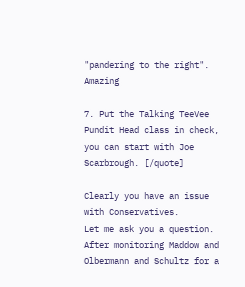"pandering to the right". Amazing

7. Put the Talking TeeVee Pundit Head class in check, you can start with Joe Scarbrough. [/quote]

Clearly you have an issue with Conservatives.
Let me ask you a question. After monitoring Maddow and Olbermann and Schultz for a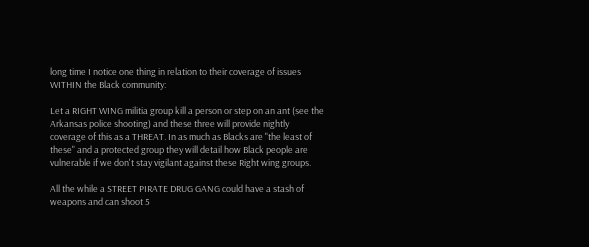long time I notice one thing in relation to their coverage of issues WITHIN the Black community:

Let a RIGHT WING militia group kill a person or step on an ant (see the Arkansas police shooting) and these three will provide nightly coverage of this as a THREAT. In as much as Blacks are "the least of these" and a protected group they will detail how Black people are vulnerable if we don't stay vigilant against these Right wing groups.

All the while a STREET PIRATE DRUG GANG could have a stash of weapons and can shoot 5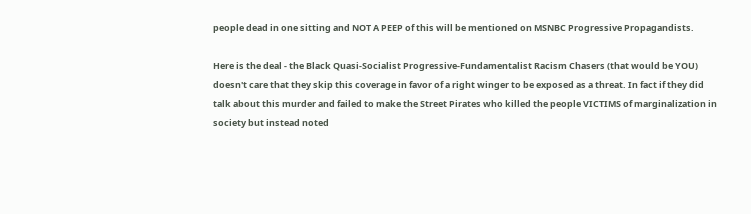people dead in one sitting and NOT A PEEP of this will be mentioned on MSNBC Progressive Propagandists.

Here is the deal - the Black Quasi-Socialist Progressive-Fundamentalist Racism Chasers (that would be YOU) doesn't care that they skip this coverage in favor of a right winger to be exposed as a threat. In fact if they did talk about this murder and failed to make the Street Pirates who killed the people VICTIMS of marginalization in society but instead noted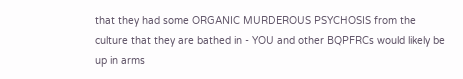that they had some ORGANIC MURDEROUS PSYCHOSIS from the culture that they are bathed in - YOU and other BQPFRCs would likely be up in arms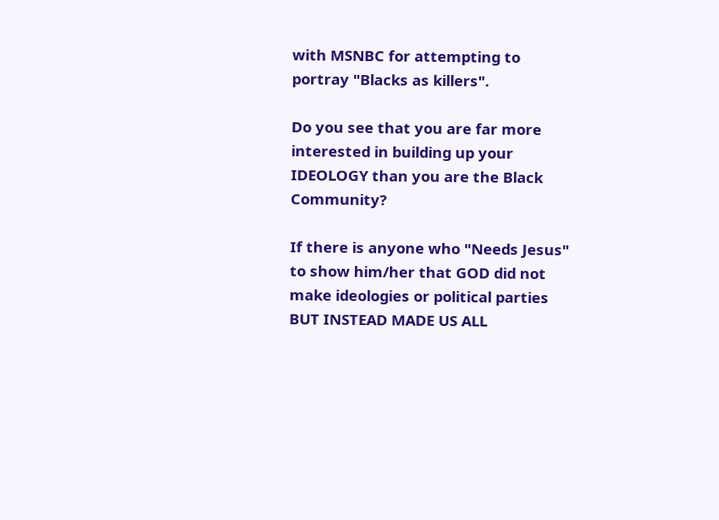with MSNBC for attempting to portray "Blacks as killers".

Do you see that you are far more interested in building up your IDEOLOGY than you are the Black Community?

If there is anyone who "Needs Jesus" to show him/her that GOD did not make ideologies or political parties BUT INSTEAD MADE US ALL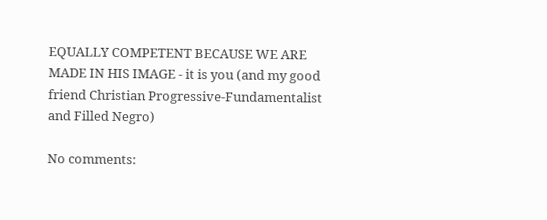EQUALLY COMPETENT BECAUSE WE ARE MADE IN HIS IMAGE - it is you (and my good friend Christian Progressive-Fundamentalist and Filled Negro)

No comments: